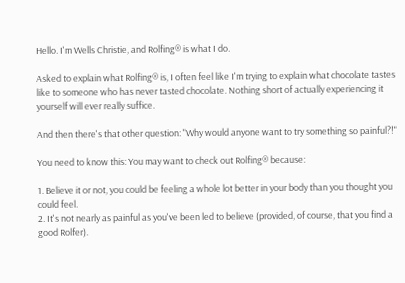Hello. I'm Wells Christie, and Rolfing® is what I do.

Asked to explain what Rolfing® is, I often feel like I'm trying to explain what chocolate tastes like to someone who has never tasted chocolate. Nothing short of actually experiencing it yourself will ever really suffice.

And then there's that other question: "Why would anyone want to try something so painful?!"

You need to know this: You may want to check out Rolfing® because:

1. Believe it or not, you could be feeling a whole lot better in your body than you thought you could feel.
2. It's not nearly as painful as you've been led to believe (provided, of course, that you find a good Rolfer).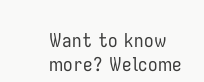Want to know more? Welcome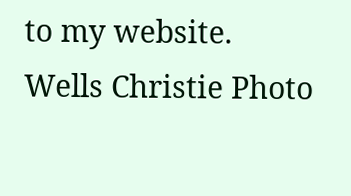to my website.
Wells Christie Photo